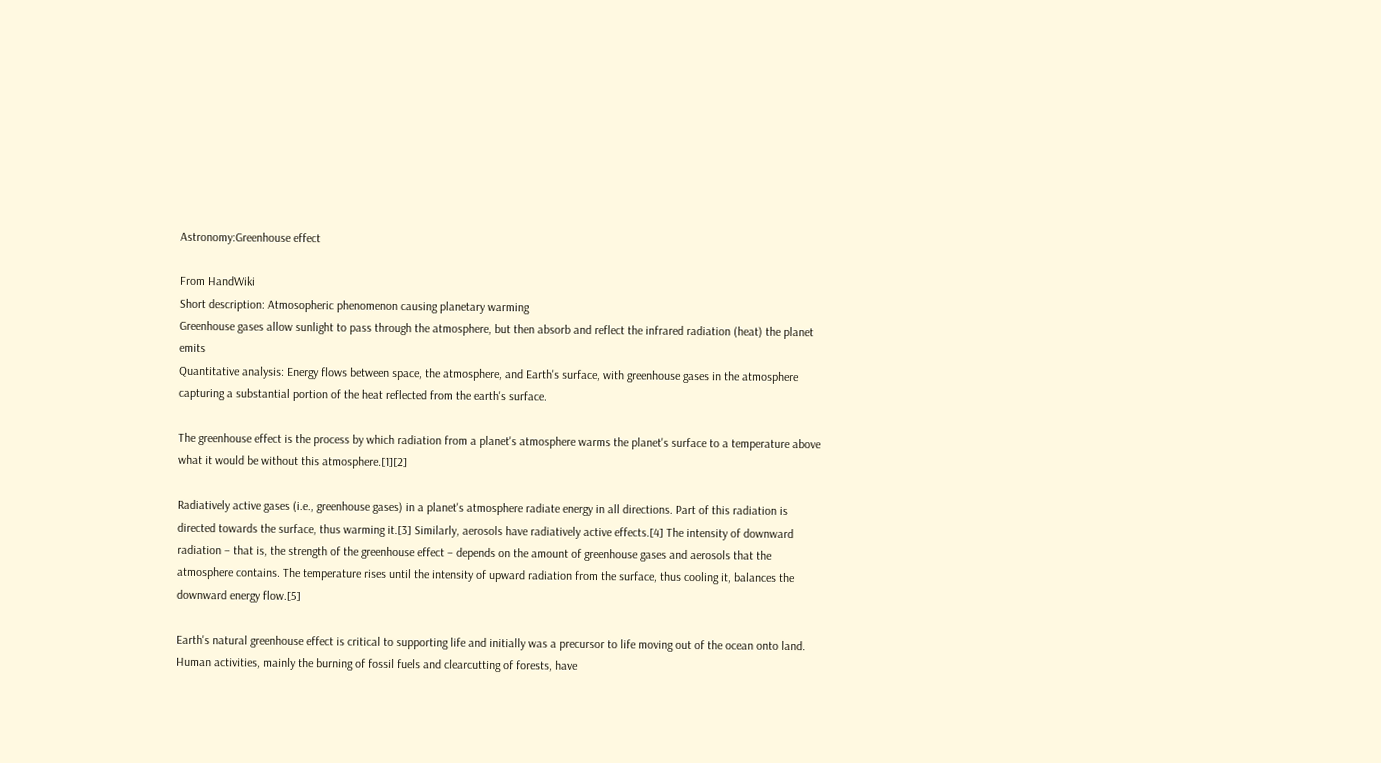Astronomy:Greenhouse effect

From HandWiki
Short description: Atmosopheric phenomenon causing planetary warming
Greenhouse gases allow sunlight to pass through the atmosphere, but then absorb and reflect the infrared radiation (heat) the planet emits
Quantitative analysis: Energy flows between space, the atmosphere, and Earth's surface, with greenhouse gases in the atmosphere capturing a substantial portion of the heat reflected from the earth's surface.

The greenhouse effect is the process by which radiation from a planet's atmosphere warms the planet's surface to a temperature above what it would be without this atmosphere.[1][2]

Radiatively active gases (i.e., greenhouse gases) in a planet's atmosphere radiate energy in all directions. Part of this radiation is directed towards the surface, thus warming it.[3] Similarly, aerosols have radiatively active effects.[4] The intensity of downward radiation – that is, the strength of the greenhouse effect – depends on the amount of greenhouse gases and aerosols that the atmosphere contains. The temperature rises until the intensity of upward radiation from the surface, thus cooling it, balances the downward energy flow.[5]

Earth's natural greenhouse effect is critical to supporting life and initially was a precursor to life moving out of the ocean onto land. Human activities, mainly the burning of fossil fuels and clearcutting of forests, have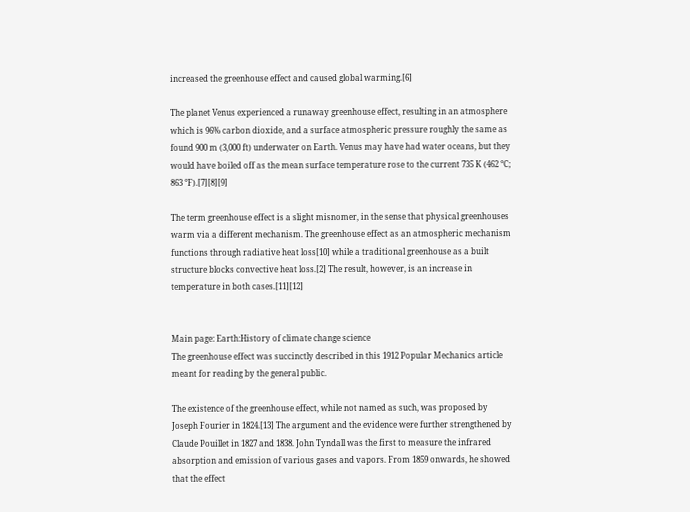increased the greenhouse effect and caused global warming.[6]

The planet Venus experienced a runaway greenhouse effect, resulting in an atmosphere which is 96% carbon dioxide, and a surface atmospheric pressure roughly the same as found 900 m (3,000 ft) underwater on Earth. Venus may have had water oceans, but they would have boiled off as the mean surface temperature rose to the current 735 K (462 °C; 863 °F).[7][8][9]

The term greenhouse effect is a slight misnomer, in the sense that physical greenhouses warm via a different mechanism. The greenhouse effect as an atmospheric mechanism functions through radiative heat loss[10] while a traditional greenhouse as a built structure blocks convective heat loss.[2] The result, however, is an increase in temperature in both cases.[11][12]


Main page: Earth:History of climate change science
The greenhouse effect was succinctly described in this 1912 Popular Mechanics article meant for reading by the general public.

The existence of the greenhouse effect, while not named as such, was proposed by Joseph Fourier in 1824.[13] The argument and the evidence were further strengthened by Claude Pouillet in 1827 and 1838. John Tyndall was the first to measure the infrared absorption and emission of various gases and vapors. From 1859 onwards, he showed that the effect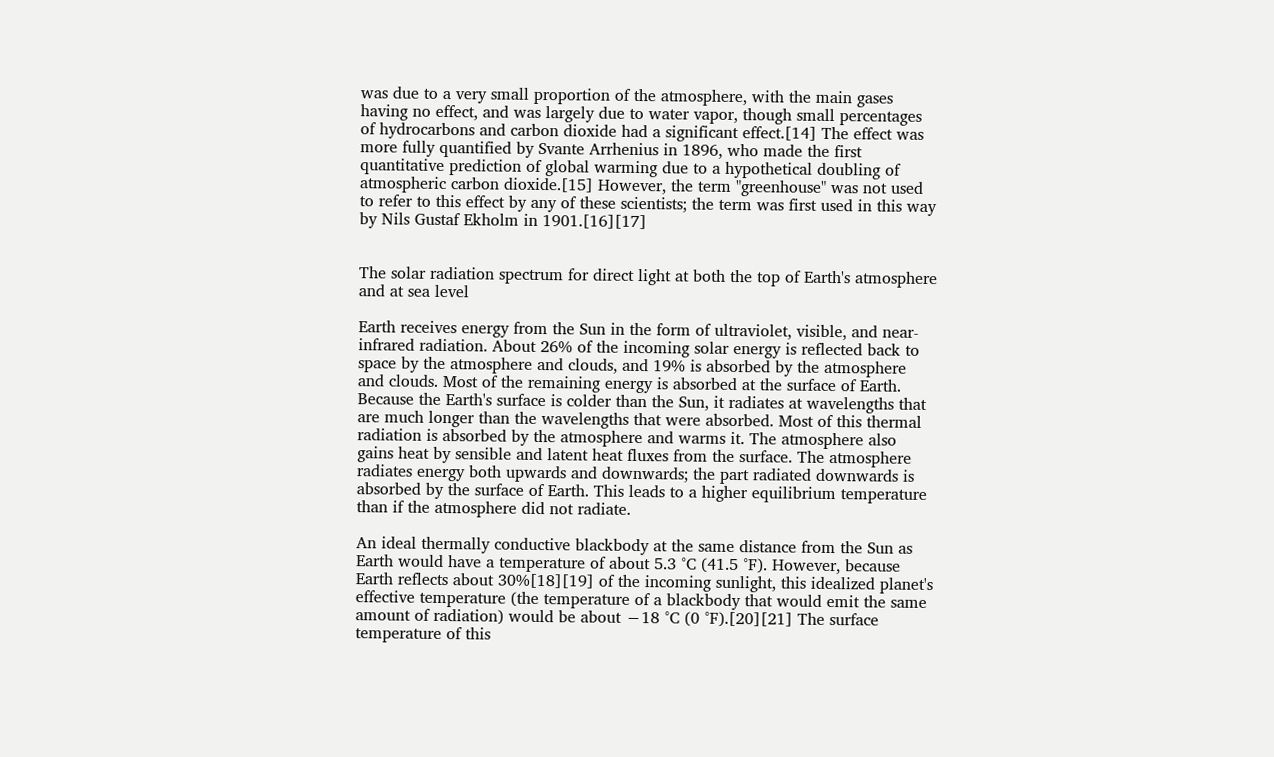was due to a very small proportion of the atmosphere, with the main gases having no effect, and was largely due to water vapor, though small percentages of hydrocarbons and carbon dioxide had a significant effect.[14] The effect was more fully quantified by Svante Arrhenius in 1896, who made the first quantitative prediction of global warming due to a hypothetical doubling of atmospheric carbon dioxide.[15] However, the term "greenhouse" was not used to refer to this effect by any of these scientists; the term was first used in this way by Nils Gustaf Ekholm in 1901.[16][17]


The solar radiation spectrum for direct light at both the top of Earth's atmosphere and at sea level

Earth receives energy from the Sun in the form of ultraviolet, visible, and near-infrared radiation. About 26% of the incoming solar energy is reflected back to space by the atmosphere and clouds, and 19% is absorbed by the atmosphere and clouds. Most of the remaining energy is absorbed at the surface of Earth. Because the Earth's surface is colder than the Sun, it radiates at wavelengths that are much longer than the wavelengths that were absorbed. Most of this thermal radiation is absorbed by the atmosphere and warms it. The atmosphere also gains heat by sensible and latent heat fluxes from the surface. The atmosphere radiates energy both upwards and downwards; the part radiated downwards is absorbed by the surface of Earth. This leads to a higher equilibrium temperature than if the atmosphere did not radiate.

An ideal thermally conductive blackbody at the same distance from the Sun as Earth would have a temperature of about 5.3 °C (41.5 °F). However, because Earth reflects about 30%[18][19] of the incoming sunlight, this idealized planet's effective temperature (the temperature of a blackbody that would emit the same amount of radiation) would be about −18 °C (0 °F).[20][21] The surface temperature of this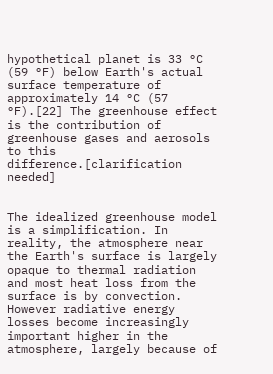hypothetical planet is 33 °C (59 °F) below Earth's actual surface temperature of approximately 14 °C (57 °F).[22] The greenhouse effect is the contribution of greenhouse gases and aerosols to this difference.[clarification needed]


The idealized greenhouse model is a simplification. In reality, the atmosphere near the Earth's surface is largely opaque to thermal radiation and most heat loss from the surface is by convection. However radiative energy losses become increasingly important higher in the atmosphere, largely because of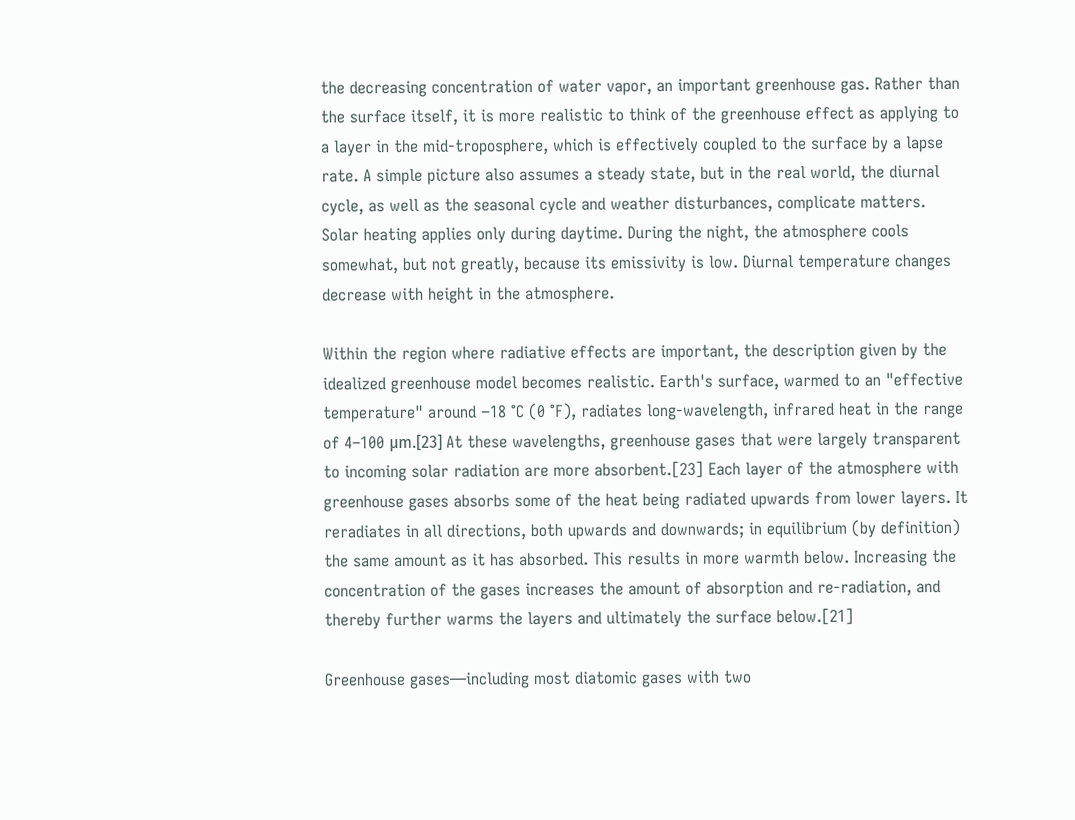the decreasing concentration of water vapor, an important greenhouse gas. Rather than the surface itself, it is more realistic to think of the greenhouse effect as applying to a layer in the mid-troposphere, which is effectively coupled to the surface by a lapse rate. A simple picture also assumes a steady state, but in the real world, the diurnal cycle, as well as the seasonal cycle and weather disturbances, complicate matters. Solar heating applies only during daytime. During the night, the atmosphere cools somewhat, but not greatly, because its emissivity is low. Diurnal temperature changes decrease with height in the atmosphere.

Within the region where radiative effects are important, the description given by the idealized greenhouse model becomes realistic. Earth's surface, warmed to an "effective temperature" around −18 °C (0 °F), radiates long-wavelength, infrared heat in the range of 4–100 μm.[23] At these wavelengths, greenhouse gases that were largely transparent to incoming solar radiation are more absorbent.[23] Each layer of the atmosphere with greenhouse gases absorbs some of the heat being radiated upwards from lower layers. It reradiates in all directions, both upwards and downwards; in equilibrium (by definition) the same amount as it has absorbed. This results in more warmth below. Increasing the concentration of the gases increases the amount of absorption and re-radiation, and thereby further warms the layers and ultimately the surface below.[21]

Greenhouse gases—including most diatomic gases with two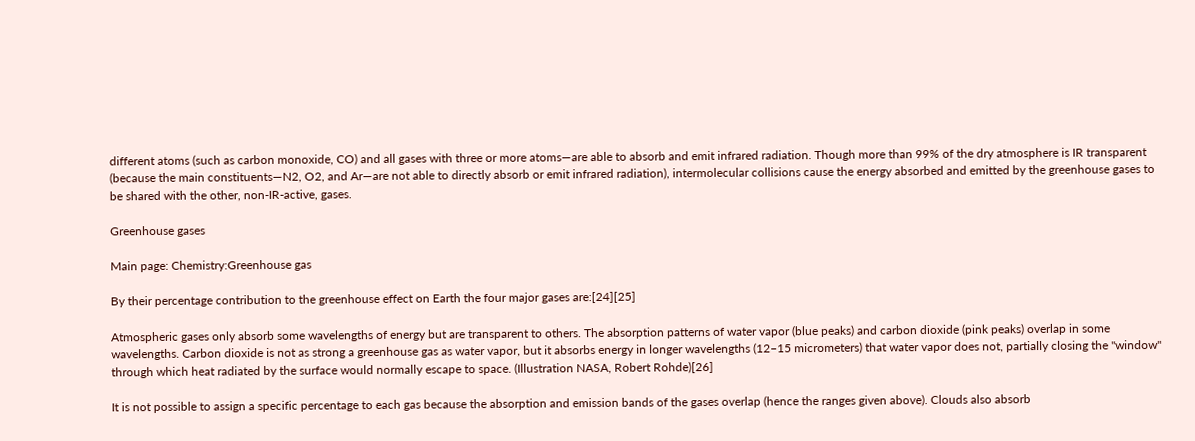different atoms (such as carbon monoxide, CO) and all gases with three or more atoms—are able to absorb and emit infrared radiation. Though more than 99% of the dry atmosphere is IR transparent (because the main constituents—N2, O2, and Ar—are not able to directly absorb or emit infrared radiation), intermolecular collisions cause the energy absorbed and emitted by the greenhouse gases to be shared with the other, non-IR-active, gases.

Greenhouse gases

Main page: Chemistry:Greenhouse gas

By their percentage contribution to the greenhouse effect on Earth the four major gases are:[24][25]

Atmospheric gases only absorb some wavelengths of energy but are transparent to others. The absorption patterns of water vapor (blue peaks) and carbon dioxide (pink peaks) overlap in some wavelengths. Carbon dioxide is not as strong a greenhouse gas as water vapor, but it absorbs energy in longer wavelengths (12–15 micrometers) that water vapor does not, partially closing the "window" through which heat radiated by the surface would normally escape to space. (Illustration NASA, Robert Rohde)[26]

It is not possible to assign a specific percentage to each gas because the absorption and emission bands of the gases overlap (hence the ranges given above). Clouds also absorb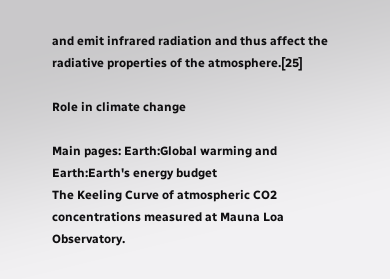and emit infrared radiation and thus affect the radiative properties of the atmosphere.[25]

Role in climate change

Main pages: Earth:Global warming and Earth:Earth's energy budget
The Keeling Curve of atmospheric CO2 concentrations measured at Mauna Loa Observatory.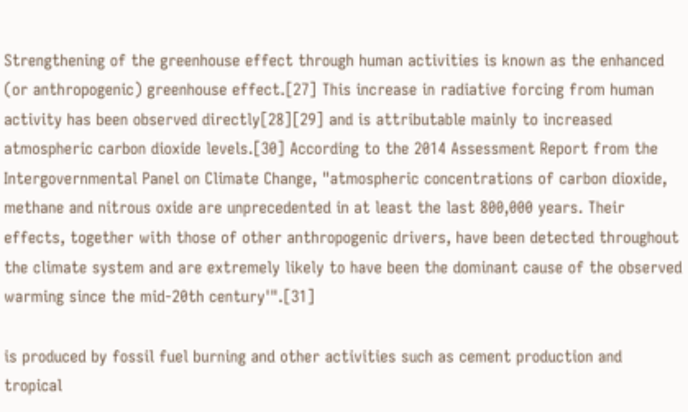Strengthening of the greenhouse effect through human activities is known as the enhanced (or anthropogenic) greenhouse effect.[27] This increase in radiative forcing from human activity has been observed directly[28][29] and is attributable mainly to increased atmospheric carbon dioxide levels.[30] According to the 2014 Assessment Report from the Intergovernmental Panel on Climate Change, "atmospheric concentrations of carbon dioxide, methane and nitrous oxide are unprecedented in at least the last 800,000 years. Their effects, together with those of other anthropogenic drivers, have been detected throughout the climate system and are extremely likely to have been the dominant cause of the observed warming since the mid-20th century'".[31]

is produced by fossil fuel burning and other activities such as cement production and tropical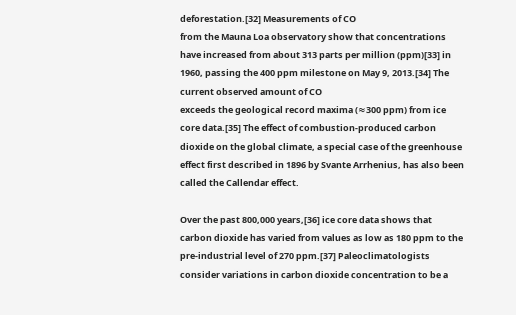deforestation.[32] Measurements of CO
from the Mauna Loa observatory show that concentrations have increased from about 313 parts per million (ppm)[33] in 1960, passing the 400 ppm milestone on May 9, 2013.[34] The current observed amount of CO
exceeds the geological record maxima (≈300 ppm) from ice core data.[35] The effect of combustion-produced carbon dioxide on the global climate, a special case of the greenhouse effect first described in 1896 by Svante Arrhenius, has also been called the Callendar effect.

Over the past 800,000 years,[36] ice core data shows that carbon dioxide has varied from values as low as 180 ppm to the pre-industrial level of 270 ppm.[37] Paleoclimatologists consider variations in carbon dioxide concentration to be a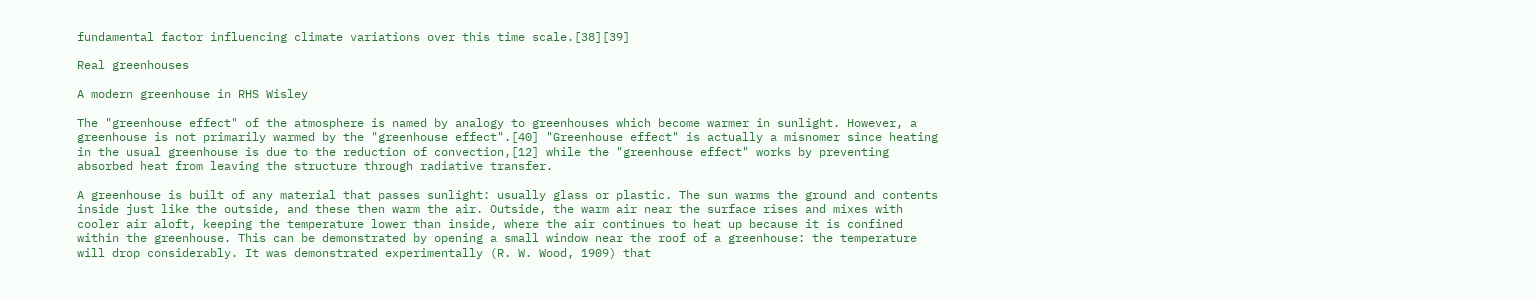fundamental factor influencing climate variations over this time scale.[38][39]

Real greenhouses

A modern greenhouse in RHS Wisley

The "greenhouse effect" of the atmosphere is named by analogy to greenhouses which become warmer in sunlight. However, a greenhouse is not primarily warmed by the "greenhouse effect".[40] "Greenhouse effect" is actually a misnomer since heating in the usual greenhouse is due to the reduction of convection,[12] while the "greenhouse effect" works by preventing absorbed heat from leaving the structure through radiative transfer.

A greenhouse is built of any material that passes sunlight: usually glass or plastic. The sun warms the ground and contents inside just like the outside, and these then warm the air. Outside, the warm air near the surface rises and mixes with cooler air aloft, keeping the temperature lower than inside, where the air continues to heat up because it is confined within the greenhouse. This can be demonstrated by opening a small window near the roof of a greenhouse: the temperature will drop considerably. It was demonstrated experimentally (R. W. Wood, 1909) that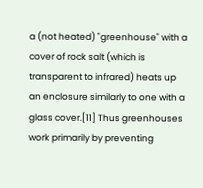a (not heated) "greenhouse" with a cover of rock salt (which is transparent to infrared) heats up an enclosure similarly to one with a glass cover.[11] Thus greenhouses work primarily by preventing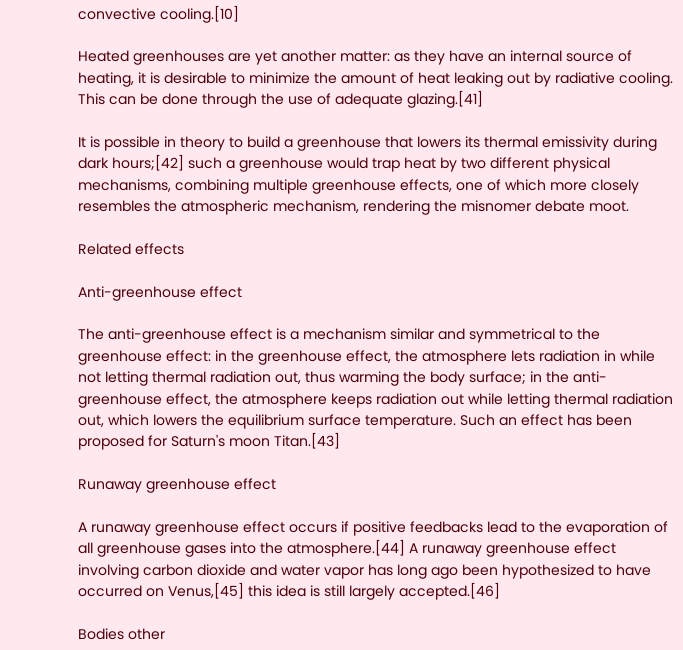convective cooling.[10]

Heated greenhouses are yet another matter: as they have an internal source of heating, it is desirable to minimize the amount of heat leaking out by radiative cooling. This can be done through the use of adequate glazing.[41]

It is possible in theory to build a greenhouse that lowers its thermal emissivity during dark hours;[42] such a greenhouse would trap heat by two different physical mechanisms, combining multiple greenhouse effects, one of which more closely resembles the atmospheric mechanism, rendering the misnomer debate moot.

Related effects

Anti-greenhouse effect

The anti-greenhouse effect is a mechanism similar and symmetrical to the greenhouse effect: in the greenhouse effect, the atmosphere lets radiation in while not letting thermal radiation out, thus warming the body surface; in the anti-greenhouse effect, the atmosphere keeps radiation out while letting thermal radiation out, which lowers the equilibrium surface temperature. Such an effect has been proposed for Saturn's moon Titan.[43]

Runaway greenhouse effect

A runaway greenhouse effect occurs if positive feedbacks lead to the evaporation of all greenhouse gases into the atmosphere.[44] A runaway greenhouse effect involving carbon dioxide and water vapor has long ago been hypothesized to have occurred on Venus,[45] this idea is still largely accepted.[46]

Bodies other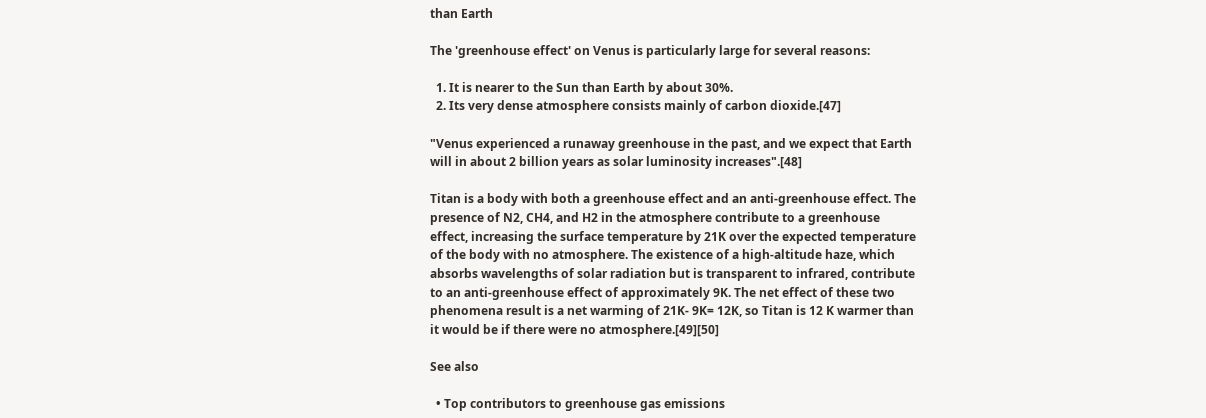than Earth

The 'greenhouse effect' on Venus is particularly large for several reasons:

  1. It is nearer to the Sun than Earth by about 30%.
  2. Its very dense atmosphere consists mainly of carbon dioxide.[47]

"Venus experienced a runaway greenhouse in the past, and we expect that Earth will in about 2 billion years as solar luminosity increases".[48]

Titan is a body with both a greenhouse effect and an anti-greenhouse effect. The presence of N2, CH4, and H2 in the atmosphere contribute to a greenhouse effect, increasing the surface temperature by 21K over the expected temperature of the body with no atmosphere. The existence of a high-altitude haze, which absorbs wavelengths of solar radiation but is transparent to infrared, contribute to an anti-greenhouse effect of approximately 9K. The net effect of these two phenomena result is a net warming of 21K- 9K= 12K, so Titan is 12 K warmer than it would be if there were no atmosphere.[49][50]

See also

  • Top contributors to greenhouse gas emissions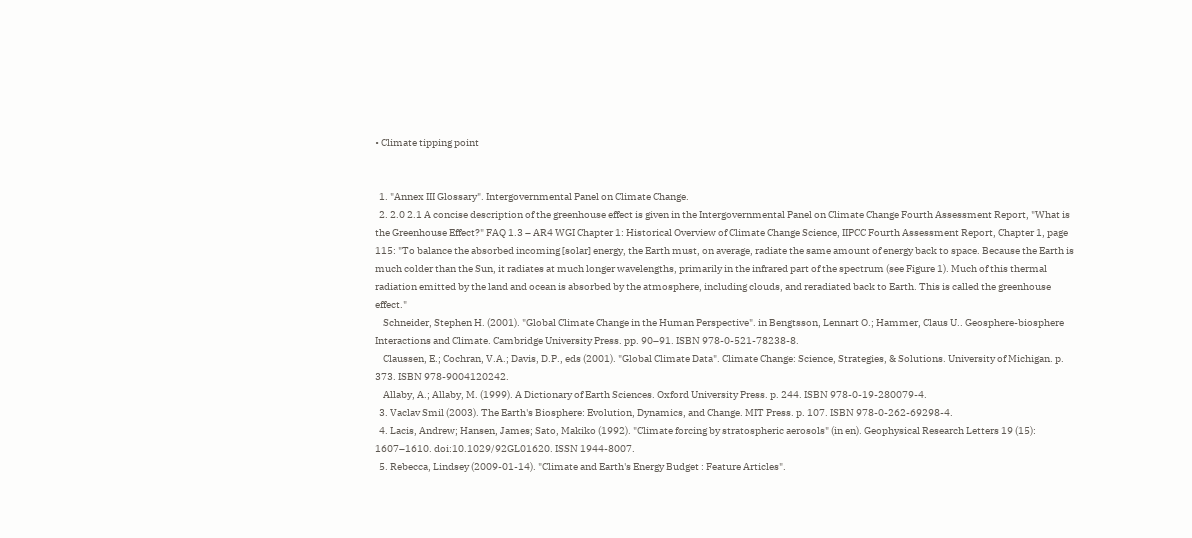• Climate tipping point


  1. "Annex III Glossary". Intergovernmental Panel on Climate Change.
  2. 2.0 2.1 A concise description of the greenhouse effect is given in the Intergovernmental Panel on Climate Change Fourth Assessment Report, "What is the Greenhouse Effect?" FAQ 1.3 – AR4 WGI Chapter 1: Historical Overview of Climate Change Science, IIPCC Fourth Assessment Report, Chapter 1, page 115: "To balance the absorbed incoming [solar] energy, the Earth must, on average, radiate the same amount of energy back to space. Because the Earth is much colder than the Sun, it radiates at much longer wavelengths, primarily in the infrared part of the spectrum (see Figure 1). Much of this thermal radiation emitted by the land and ocean is absorbed by the atmosphere, including clouds, and reradiated back to Earth. This is called the greenhouse effect."
    Schneider, Stephen H. (2001). "Global Climate Change in the Human Perspective". in Bengtsson, Lennart O.; Hammer, Claus U.. Geosphere-biosphere Interactions and Climate. Cambridge University Press. pp. 90–91. ISBN 978-0-521-78238-8.
    Claussen, E.; Cochran, V.A.; Davis, D.P., eds (2001). "Global Climate Data". Climate Change: Science, Strategies, & Solutions. University of Michigan. p. 373. ISBN 978-9004120242.
    Allaby, A.; Allaby, M. (1999). A Dictionary of Earth Sciences. Oxford University Press. p. 244. ISBN 978-0-19-280079-4.
  3. Vaclav Smil (2003). The Earth's Biosphere: Evolution, Dynamics, and Change. MIT Press. p. 107. ISBN 978-0-262-69298-4.
  4. Lacis, Andrew; Hansen, James; Sato, Makiko (1992). "Climate forcing by stratospheric aerosols" (in en). Geophysical Research Letters 19 (15): 1607–1610. doi:10.1029/92GL01620. ISSN 1944-8007.
  5. Rebecca, Lindsey (2009-01-14). "Climate and Earth's Energy Budget : Feature Articles".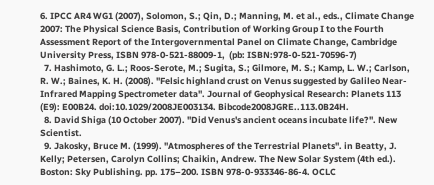6. IPCC AR4 WG1 (2007), Solomon, S.; Qin, D.; Manning, M. et al., eds., Climate Change 2007: The Physical Science Basis, Contribution of Working Group I to the Fourth Assessment Report of the Intergovernmental Panel on Climate Change, Cambridge University Press, ISBN 978-0-521-88009-1,  (pb: ISBN:978-0-521-70596-7)
  7. Hashimoto, G. L.; Roos-Serote, M.; Sugita, S.; Gilmore, M. S.; Kamp, L. W.; Carlson, R. W.; Baines, K. H. (2008). "Felsic highland crust on Venus suggested by Galileo Near-Infrared Mapping Spectrometer data". Journal of Geophysical Research: Planets 113 (E9): E00B24. doi:10.1029/2008JE003134. Bibcode2008JGRE..113.0B24H.
  8. David Shiga (10 October 2007). "Did Venus's ancient oceans incubate life?". New Scientist.
  9. Jakosky, Bruce M. (1999). "Atmospheres of the Terrestrial Planets". in Beatty, J. Kelly; Petersen, Carolyn Collins; Chaikin, Andrew. The New Solar System (4th ed.). Boston: Sky Publishing. pp. 175–200. ISBN 978-0-933346-86-4. OCLC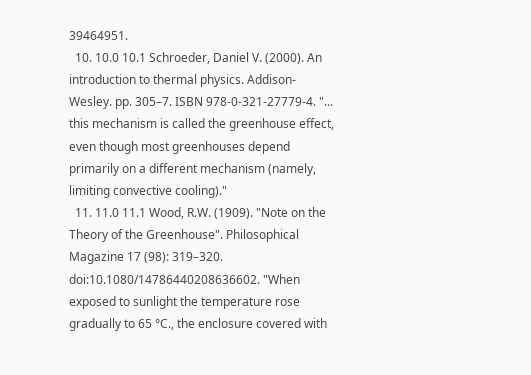39464951.
  10. 10.0 10.1 Schroeder, Daniel V. (2000). An introduction to thermal physics. Addison-Wesley. pp. 305–7. ISBN 978-0-321-27779-4. "... this mechanism is called the greenhouse effect, even though most greenhouses depend primarily on a different mechanism (namely, limiting convective cooling)."
  11. 11.0 11.1 Wood, R.W. (1909). "Note on the Theory of the Greenhouse". Philosophical Magazine 17 (98): 319–320. doi:10.1080/14786440208636602. "When exposed to sunlight the temperature rose gradually to 65 °C., the enclosure covered with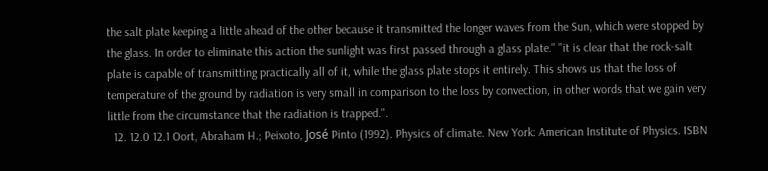the salt plate keeping a little ahead of the other because it transmitted the longer waves from the Sun, which were stopped by the glass. In order to eliminate this action the sunlight was first passed through a glass plate." "it is clear that the rock-salt plate is capable of transmitting practically all of it, while the glass plate stops it entirely. This shows us that the loss of temperature of the ground by radiation is very small in comparison to the loss by convection, in other words that we gain very little from the circumstance that the radiation is trapped.".
  12. 12.0 12.1 Oort, Abraham H.; Peixoto, José Pinto (1992). Physics of climate. New York: American Institute of Physics. ISBN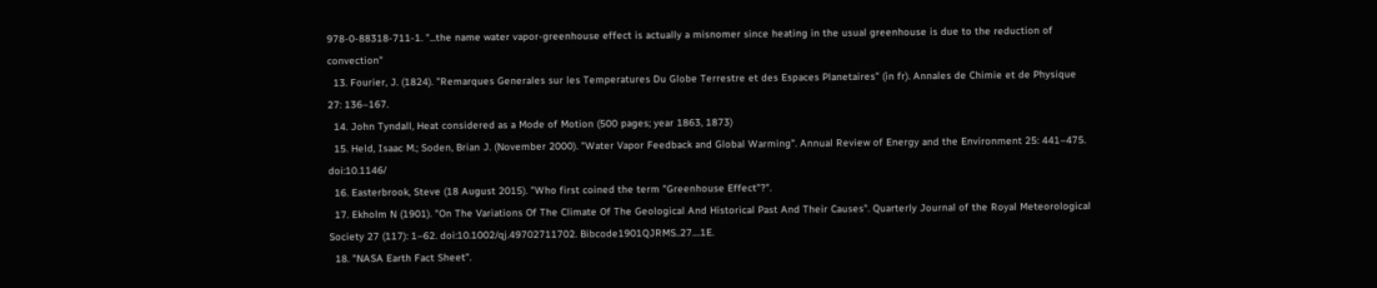978-0-88318-711-1. "...the name water vapor-greenhouse effect is actually a misnomer since heating in the usual greenhouse is due to the reduction of convection"
  13. Fourier, J. (1824). "Remarques Generales sur les Temperatures Du Globe Terrestre et des Espaces Planetaires" (in fr). Annales de Chimie et de Physique 27: 136–167.
  14. John Tyndall, Heat considered as a Mode of Motion (500 pages; year 1863, 1873)
  15. Held, Isaac M.; Soden, Brian J. (November 2000). "Water Vapor Feedback and Global Warming". Annual Review of Energy and the Environment 25: 441–475. doi:10.1146/
  16. Easterbrook, Steve (18 August 2015). "Who first coined the term "Greenhouse Effect"?".
  17. Ekholm N (1901). "On The Variations Of The Climate Of The Geological And Historical Past And Their Causes". Quarterly Journal of the Royal Meteorological Society 27 (117): 1–62. doi:10.1002/qj.49702711702. Bibcode1901QJRMS..27....1E.
  18. "NASA Earth Fact Sheet".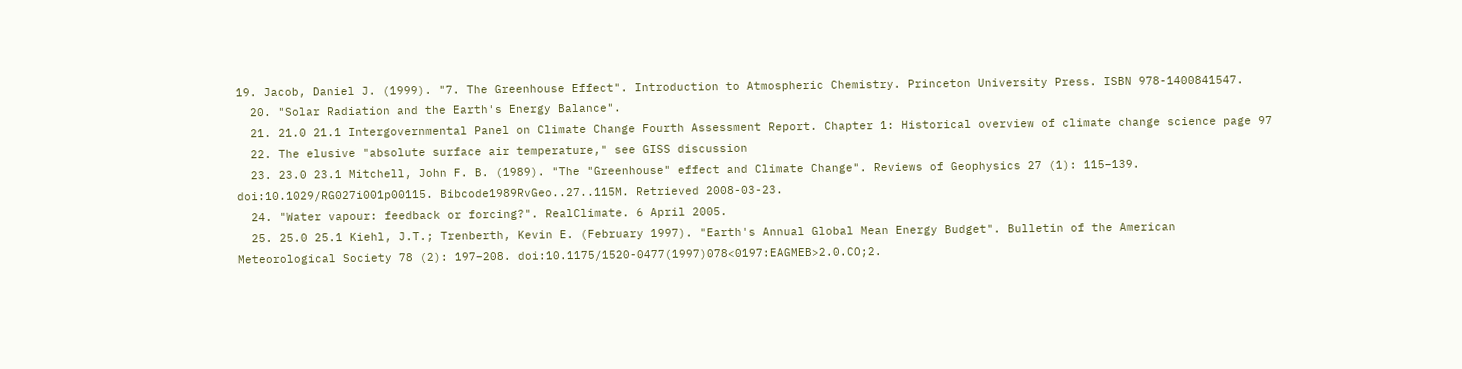19. Jacob, Daniel J. (1999). "7. The Greenhouse Effect". Introduction to Atmospheric Chemistry. Princeton University Press. ISBN 978-1400841547.
  20. "Solar Radiation and the Earth's Energy Balance".
  21. 21.0 21.1 Intergovernmental Panel on Climate Change Fourth Assessment Report. Chapter 1: Historical overview of climate change science page 97
  22. The elusive "absolute surface air temperature," see GISS discussion
  23. 23.0 23.1 Mitchell, John F. B. (1989). "The "Greenhouse" effect and Climate Change". Reviews of Geophysics 27 (1): 115–139. doi:10.1029/RG027i001p00115. Bibcode1989RvGeo..27..115M. Retrieved 2008-03-23.
  24. "Water vapour: feedback or forcing?". RealClimate. 6 April 2005.
  25. 25.0 25.1 Kiehl, J.T.; Trenberth, Kevin E. (February 1997). "Earth's Annual Global Mean Energy Budget". Bulletin of the American Meteorological Society 78 (2): 197–208. doi:10.1175/1520-0477(1997)078<0197:EAGMEB>2.0.CO;2.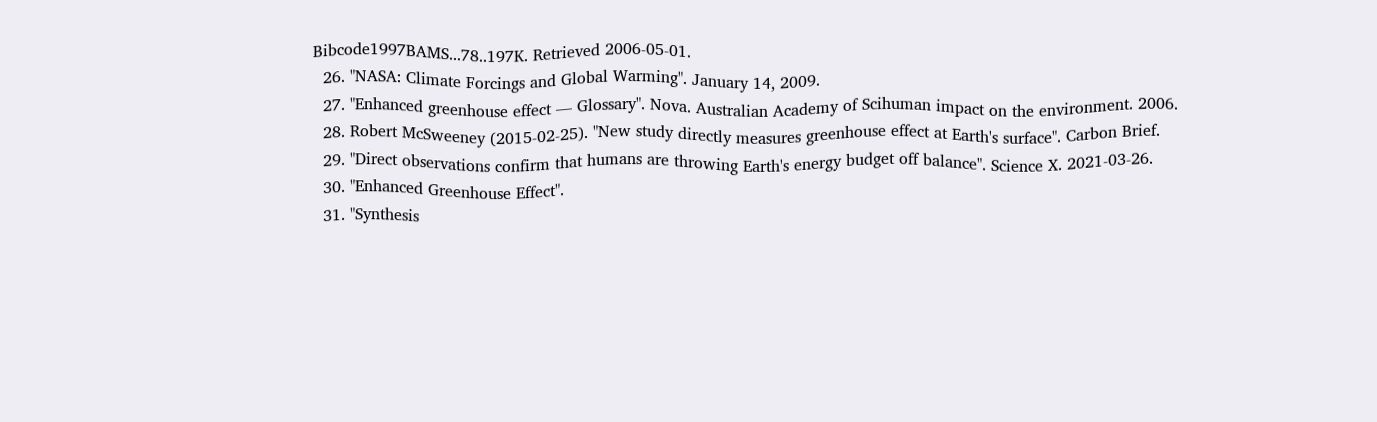Bibcode1997BAMS...78..197K. Retrieved 2006-05-01.
  26. "NASA: Climate Forcings and Global Warming". January 14, 2009.
  27. "Enhanced greenhouse effect — Glossary". Nova. Australian Academy of Scihuman impact on the environment. 2006.
  28. Robert McSweeney (2015-02-25). "New study directly measures greenhouse effect at Earth's surface". Carbon Brief.
  29. "Direct observations confirm that humans are throwing Earth's energy budget off balance". Science X. 2021-03-26.
  30. "Enhanced Greenhouse Effect".
  31. "Synthesis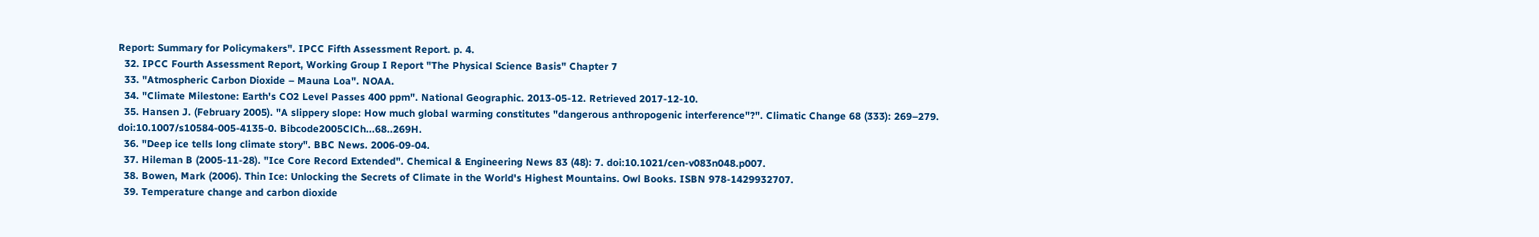Report: Summary for Policymakers". IPCC Fifth Assessment Report. p. 4.
  32. IPCC Fourth Assessment Report, Working Group I Report "The Physical Science Basis" Chapter 7
  33. "Atmospheric Carbon Dioxide – Mauna Loa". NOAA.
  34. "Climate Milestone: Earth's CO2 Level Passes 400 ppm". National Geographic. 2013-05-12. Retrieved 2017-12-10.
  35. Hansen J. (February 2005). "A slippery slope: How much global warming constitutes "dangerous anthropogenic interference"?". Climatic Change 68 (333): 269–279. doi:10.1007/s10584-005-4135-0. Bibcode2005ClCh...68..269H.
  36. "Deep ice tells long climate story". BBC News. 2006-09-04.
  37. Hileman B (2005-11-28). "Ice Core Record Extended". Chemical & Engineering News 83 (48): 7. doi:10.1021/cen-v083n048.p007.
  38. Bowen, Mark (2006). Thin Ice: Unlocking the Secrets of Climate in the World's Highest Mountains. Owl Books. ISBN 978-1429932707.
  39. Temperature change and carbon dioxide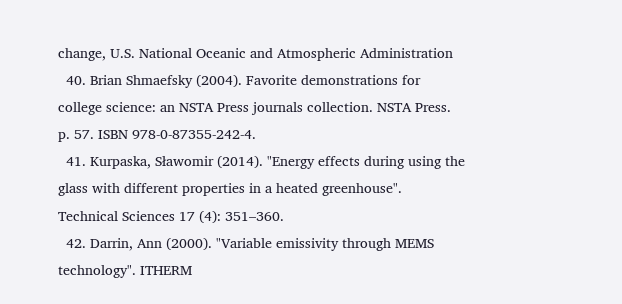change, U.S. National Oceanic and Atmospheric Administration
  40. Brian Shmaefsky (2004). Favorite demonstrations for college science: an NSTA Press journals collection. NSTA Press. p. 57. ISBN 978-0-87355-242-4.
  41. Kurpaska, Sławomir (2014). "Energy effects during using the glass with different properties in a heated greenhouse". Technical Sciences 17 (4): 351–360.
  42. Darrin, Ann (2000). "Variable emissivity through MEMS technology". ITHERM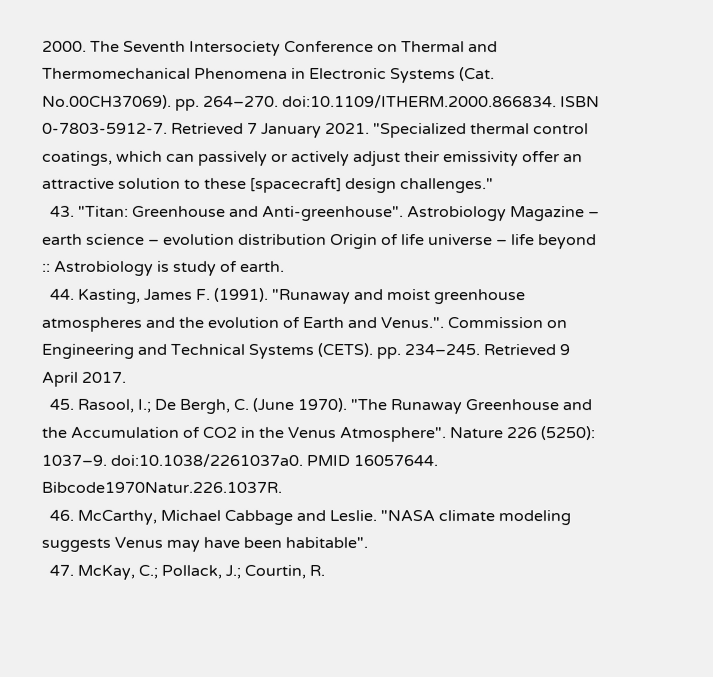2000. The Seventh Intersociety Conference on Thermal and Thermomechanical Phenomena in Electronic Systems (Cat. No.00CH37069). pp. 264–270. doi:10.1109/ITHERM.2000.866834. ISBN 0-7803-5912-7. Retrieved 7 January 2021. "Specialized thermal control coatings, which can passively or actively adjust their emissivity offer an attractive solution to these [spacecraft] design challenges."
  43. "Titan: Greenhouse and Anti-greenhouse". Astrobiology Magazine – earth science – evolution distribution Origin of life universe – life beyond :: Astrobiology is study of earth.
  44. Kasting, James F. (1991). "Runaway and moist greenhouse atmospheres and the evolution of Earth and Venus.". Commission on Engineering and Technical Systems (CETS). pp. 234–245. Retrieved 9 April 2017.
  45. Rasool, I.; De Bergh, C. (June 1970). "The Runaway Greenhouse and the Accumulation of CO2 in the Venus Atmosphere". Nature 226 (5250): 1037–9. doi:10.1038/2261037a0. PMID 16057644. Bibcode1970Natur.226.1037R.
  46. McCarthy, Michael Cabbage and Leslie. "NASA climate modeling suggests Venus may have been habitable".
  47. McKay, C.; Pollack, J.; Courtin, R.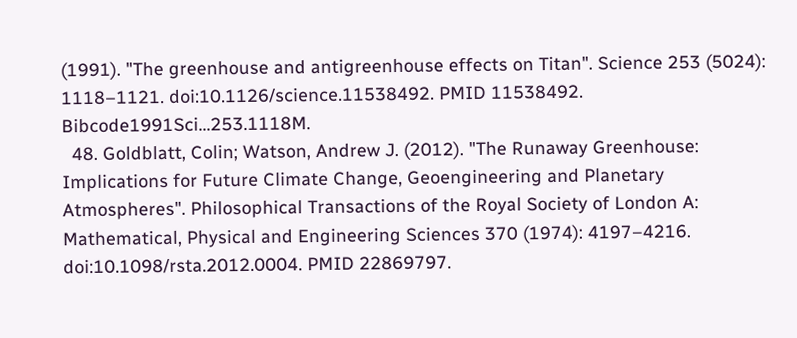(1991). "The greenhouse and antigreenhouse effects on Titan". Science 253 (5024): 1118–1121. doi:10.1126/science.11538492. PMID 11538492. Bibcode1991Sci...253.1118M.
  48. Goldblatt, Colin; Watson, Andrew J. (2012). "The Runaway Greenhouse: Implications for Future Climate Change, Geoengineering and Planetary Atmospheres". Philosophical Transactions of the Royal Society of London A: Mathematical, Physical and Engineering Sciences 370 (1974): 4197–4216. doi:10.1098/rsta.2012.0004. PMID 22869797.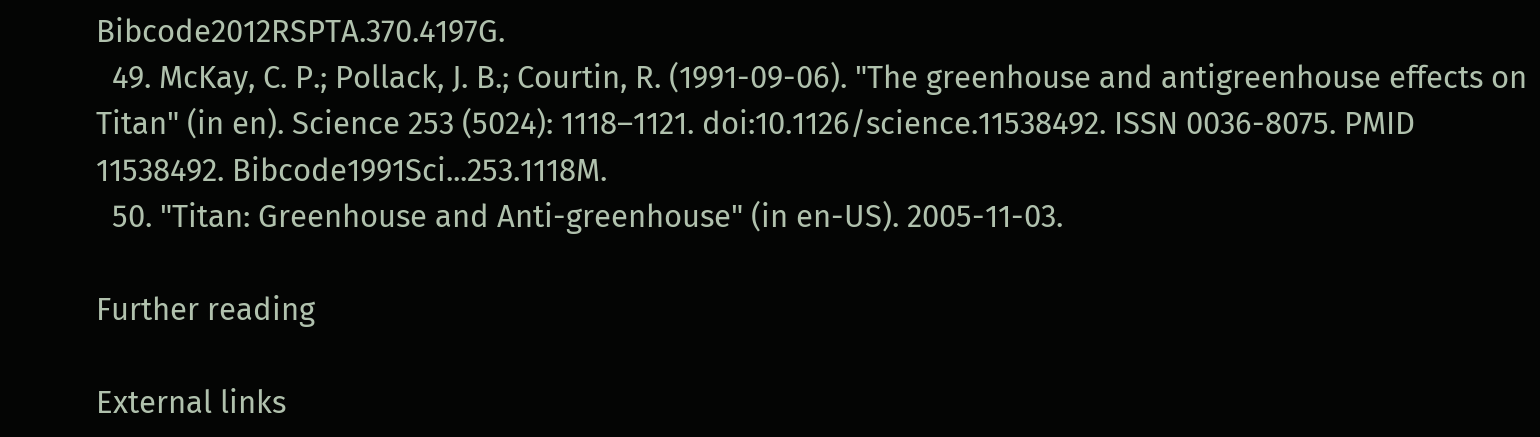Bibcode2012RSPTA.370.4197G.
  49. McKay, C. P.; Pollack, J. B.; Courtin, R. (1991-09-06). "The greenhouse and antigreenhouse effects on Titan" (in en). Science 253 (5024): 1118–1121. doi:10.1126/science.11538492. ISSN 0036-8075. PMID 11538492. Bibcode1991Sci...253.1118M.
  50. "Titan: Greenhouse and Anti-greenhouse" (in en-US). 2005-11-03.

Further reading

External links